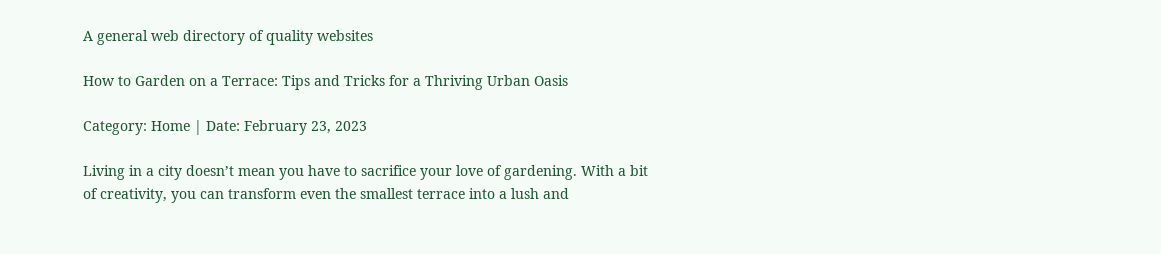A general web directory of quality websites

How to Garden on a Terrace: Tips and Tricks for a Thriving Urban Oasis

Category: Home | Date: February 23, 2023

Living in a city doesn’t mean you have to sacrifice your love of gardening. With a bit of creativity, you can transform even the smallest terrace into a lush and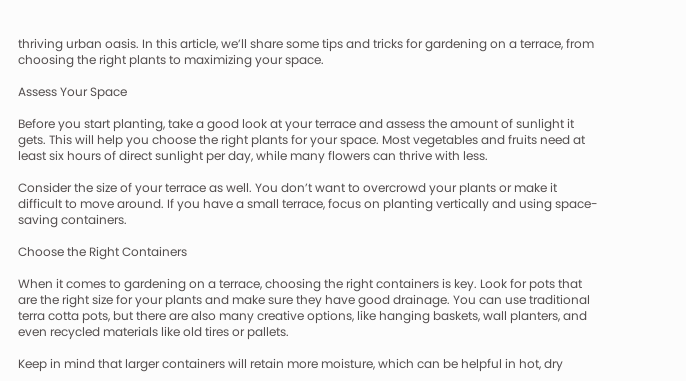thriving urban oasis. In this article, we’ll share some tips and tricks for gardening on a terrace, from choosing the right plants to maximizing your space.

Assess Your Space

Before you start planting, take a good look at your terrace and assess the amount of sunlight it gets. This will help you choose the right plants for your space. Most vegetables and fruits need at least six hours of direct sunlight per day, while many flowers can thrive with less.

Consider the size of your terrace as well. You don’t want to overcrowd your plants or make it difficult to move around. If you have a small terrace, focus on planting vertically and using space-saving containers.

Choose the Right Containers

When it comes to gardening on a terrace, choosing the right containers is key. Look for pots that are the right size for your plants and make sure they have good drainage. You can use traditional terra cotta pots, but there are also many creative options, like hanging baskets, wall planters, and even recycled materials like old tires or pallets.

Keep in mind that larger containers will retain more moisture, which can be helpful in hot, dry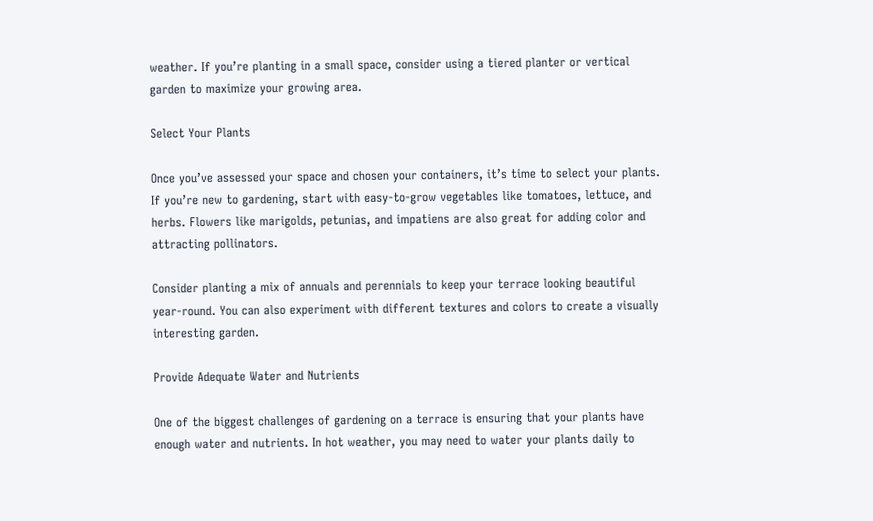weather. If you’re planting in a small space, consider using a tiered planter or vertical garden to maximize your growing area.

Select Your Plants

Once you’ve assessed your space and chosen your containers, it’s time to select your plants. If you’re new to gardening, start with easy-to-grow vegetables like tomatoes, lettuce, and herbs. Flowers like marigolds, petunias, and impatiens are also great for adding color and attracting pollinators.

Consider planting a mix of annuals and perennials to keep your terrace looking beautiful year-round. You can also experiment with different textures and colors to create a visually interesting garden.

Provide Adequate Water and Nutrients

One of the biggest challenges of gardening on a terrace is ensuring that your plants have enough water and nutrients. In hot weather, you may need to water your plants daily to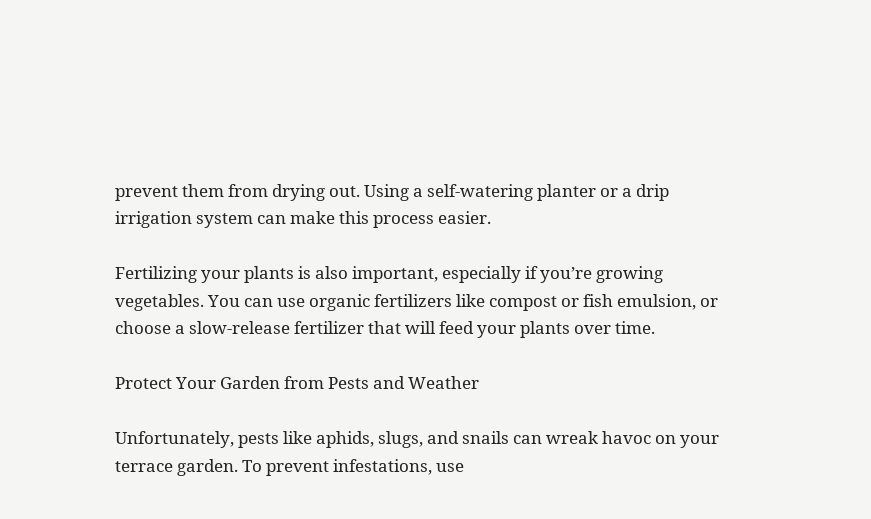prevent them from drying out. Using a self-watering planter or a drip irrigation system can make this process easier.

Fertilizing your plants is also important, especially if you’re growing vegetables. You can use organic fertilizers like compost or fish emulsion, or choose a slow-release fertilizer that will feed your plants over time.

Protect Your Garden from Pests and Weather

Unfortunately, pests like aphids, slugs, and snails can wreak havoc on your terrace garden. To prevent infestations, use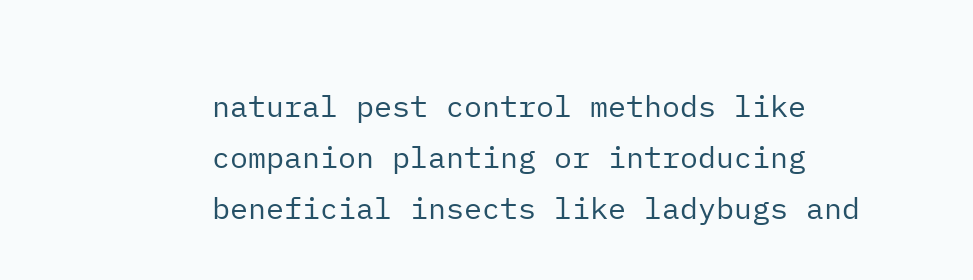natural pest control methods like companion planting or introducing beneficial insects like ladybugs and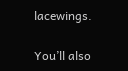lacewings.

You’ll also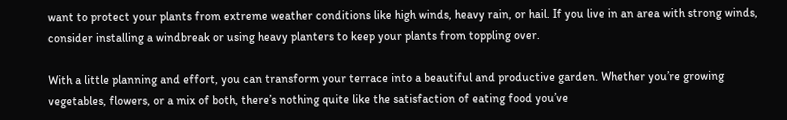want to protect your plants from extreme weather conditions like high winds, heavy rain, or hail. If you live in an area with strong winds, consider installing a windbreak or using heavy planters to keep your plants from toppling over.

With a little planning and effort, you can transform your terrace into a beautiful and productive garden. Whether you’re growing vegetables, flowers, or a mix of both, there’s nothing quite like the satisfaction of eating food you’ve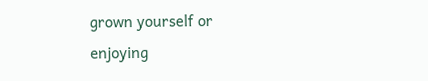grown yourself or enjoying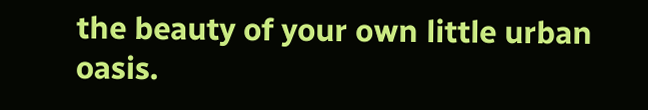the beauty of your own little urban oasis.